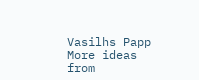Vasilhs Papp
More ideas from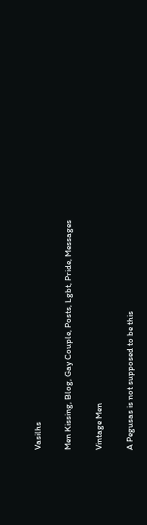Vasilhs

Men Kissing, Blog, Gay Couple, Posts, Lgbt, Pride, Messages

Vintage Men

A Pegusas is not supposed to be this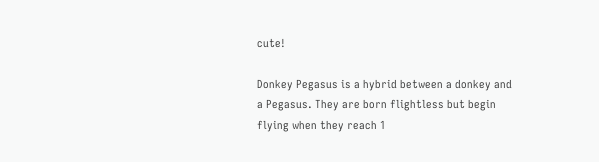cute!

Donkey Pegasus is a hybrid between a donkey and a Pegasus. They are born flightless but begin flying when they reach 1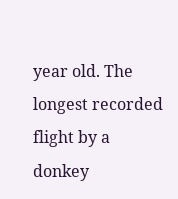year old. The longest recorded flight by a donkey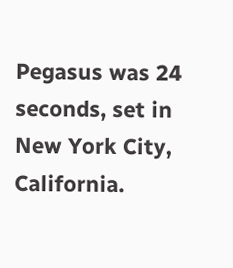Pegasus was 24 seconds, set in New York City, California.